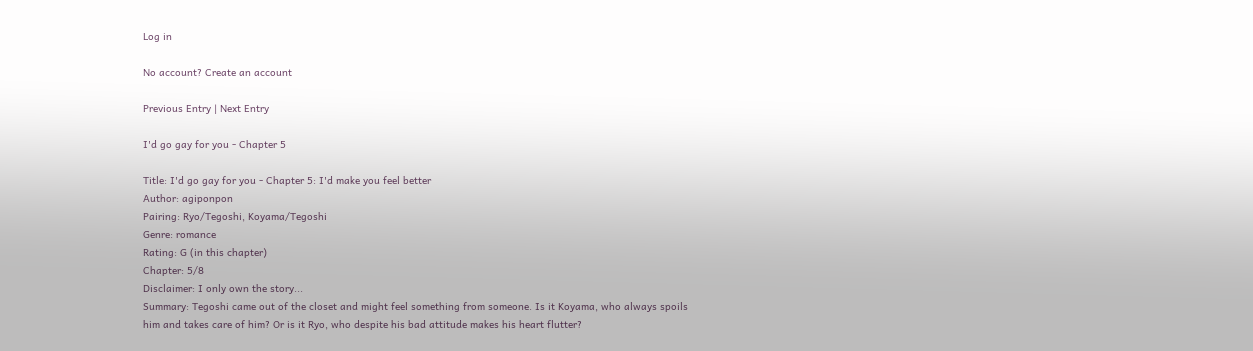Log in

No account? Create an account

Previous Entry | Next Entry

I'd go gay for you - Chapter 5

Title: I'd go gay for you - Chapter 5: I'd make you feel better
Author: agiponpon
Pairing: Ryo/Tegoshi, Koyama/Tegoshi
Genre: romance
Rating: G (in this chapter)
Chapter: 5/8
Disclaimer: I only own the story...
Summary: Tegoshi came out of the closet and might feel something from someone. Is it Koyama, who always spoils him and takes care of him? Or is it Ryo, who despite his bad attitude makes his heart flutter?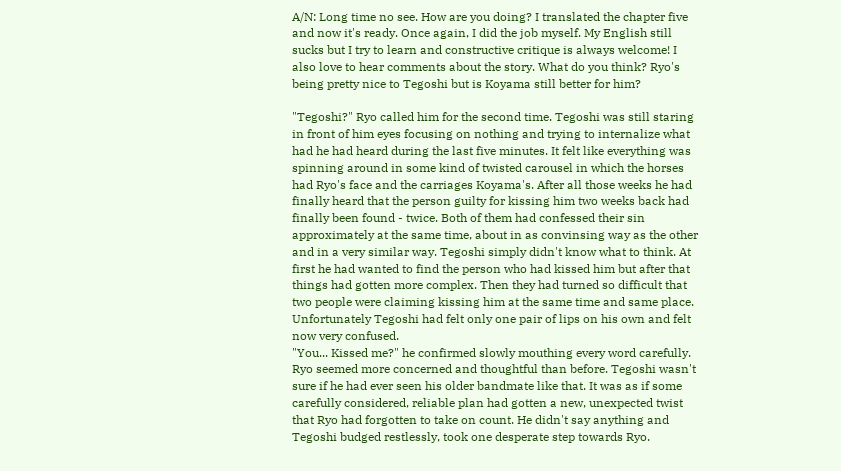A/N: Long time no see. How are you doing? I translated the chapter five and now it's ready. Once again, I did the job myself. My English still sucks but I try to learn and constructive critique is always welcome! I also love to hear comments about the story. What do you think? Ryo's being pretty nice to Tegoshi but is Koyama still better for him?

"Tegoshi?" Ryo called him for the second time. Tegoshi was still staring in front of him eyes focusing on nothing and trying to internalize what had he had heard during the last five minutes. It felt like everything was spinning around in some kind of twisted carousel in which the horses had Ryo's face and the carriages Koyama's. After all those weeks he had finally heard that the person guilty for kissing him two weeks back had finally been found - twice. Both of them had confessed their sin approximately at the same time, about in as convinsing way as the other and in a very similar way. Tegoshi simply didn't know what to think. At first he had wanted to find the person who had kissed him but after that things had gotten more complex. Then they had turned so difficult that two people were claiming kissing him at the same time and same place. Unfortunately Tegoshi had felt only one pair of lips on his own and felt now very confused.
"You... Kissed me?" he confirmed slowly mouthing every word carefully.
Ryo seemed more concerned and thoughtful than before. Tegoshi wasn't sure if he had ever seen his older bandmate like that. It was as if some carefully considered, reliable plan had gotten a new, unexpected twist that Ryo had forgotten to take on count. He didn't say anything and Tegoshi budged restlessly, took one desperate step towards Ryo.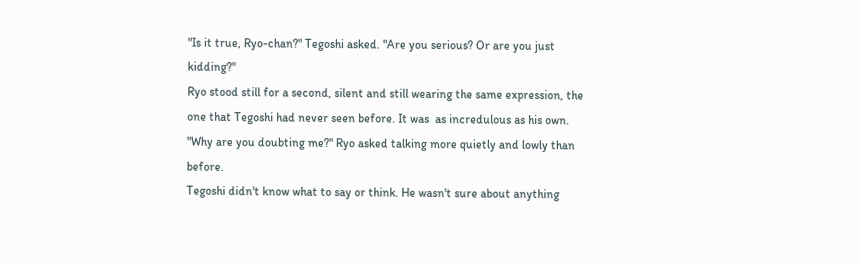"Is it true, Ryo-chan?" Tegoshi asked. "Are you serious? Or are you just kidding?"
Ryo stood still for a second, silent and still wearing the same expression, the one that Tegoshi had never seen before. It was  as incredulous as his own.
"Why are you doubting me?" Ryo asked talking more quietly and lowly than before.
Tegoshi didn't know what to say or think. He wasn't sure about anything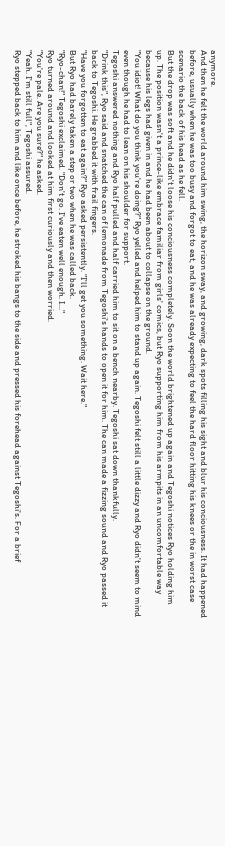anymore.
And then he felt the world around him swing, the horizon sway, and growing, dark spots filling his sight and blur his conciousness. It had happened before, usually when he was too busy and forgot to eat, and he was already expecting to feel the hard floor hitting his knees or the in worst case scenario the back of his head as he fell.
But the drop was soft and he didn't loose his conciousness completely. Soon the world brightened up again and Tegoshi notices Ryo holding him up. The position wasn't a prince-like embrace familiar from girls' comics, but Ryo supporting him from his armpits in an uncomfortable way  because his legs had given in and he had been about to collapse on the ground.
"You idiot! What do you think you're doing?" Ryo yelled and helped him to stand up again. Tegoshi felt still a little dizzy and Ryo didn't seem to mind even though he had to lean on his shoulder for support.
Tegoshi answered nothing and Ryo half pulled and half carried him to sit on a bench nearby. Tegoshi sat down thankfully.
"Drink this", Ryo said and snatched the can of lemonade from Tegoshi's hands to open it for him. The can made a fizzing sound and Ryo passed it back to Tegoshi. He grabbed it with frail fingers.
"Have you forgotten to eat again?" Ryo asked persistently. "I'll get you something. Wait here."
But Ryo had barely taken a step or two when he was called back.
"Ryo-chan!" Tegoshi exclaimed. "Don't go. I've eaten well enough. I..."
Ryo turned around and looked at him first curiously and then worried.
"You're pale. Are you sure?" he asked.
"Yeah. I'm still full", Tegoshi assured.
Ryo stepped back to him and like once before, he stroked his bangs to the side and pressed his forehead against Tegoshi's. For a brief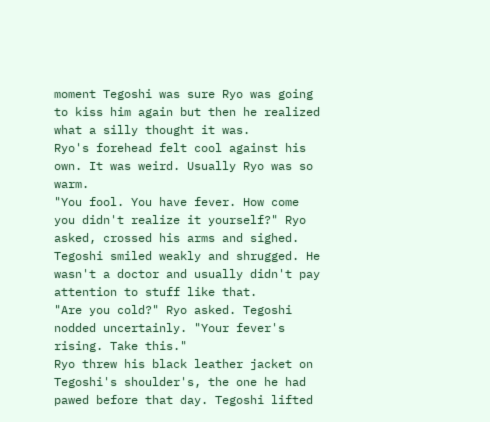moment Tegoshi was sure Ryo was going to kiss him again but then he realized what a silly thought it was.
Ryo's forehead felt cool against his own. It was weird. Usually Ryo was so warm.
"You fool. You have fever. How come you didn't realize it yourself?" Ryo asked, crossed his arms and sighed. Tegoshi smiled weakly and shrugged. He wasn't a doctor and usually didn't pay attention to stuff like that.
"Are you cold?" Ryo asked. Tegoshi nodded uncertainly. "Your fever's rising. Take this."
Ryo threw his black leather jacket on Tegoshi's shoulder's, the one he had pawed before that day. Tegoshi lifted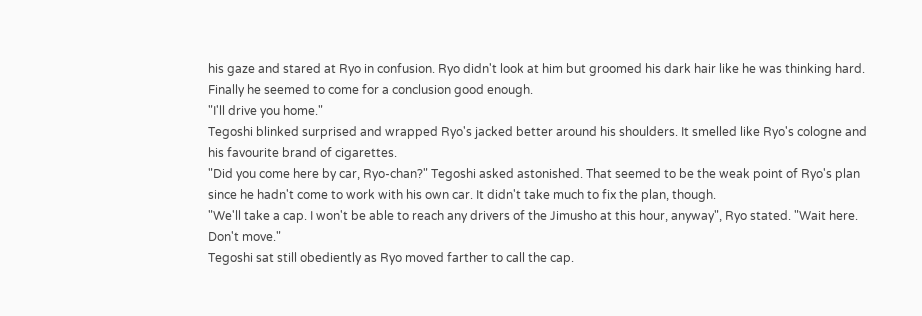his gaze and stared at Ryo in confusion. Ryo didn't look at him but groomed his dark hair like he was thinking hard. Finally he seemed to come for a conclusion good enough.
"I'll drive you home."
Tegoshi blinked surprised and wrapped Ryo's jacked better around his shoulders. It smelled like Ryo's cologne and his favourite brand of cigarettes.
"Did you come here by car, Ryo-chan?" Tegoshi asked astonished. That seemed to be the weak point of Ryo's plan since he hadn't come to work with his own car. It didn't take much to fix the plan, though.
"We'll take a cap. I won't be able to reach any drivers of the Jimusho at this hour, anyway", Ryo stated. "Wait here. Don't move."
Tegoshi sat still obediently as Ryo moved farther to call the cap.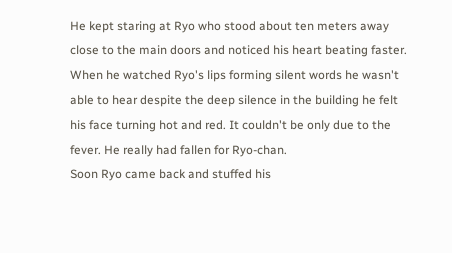He kept staring at Ryo who stood about ten meters away close to the main doors and noticed his heart beating faster. When he watched Ryo's lips forming silent words he wasn't able to hear despite the deep silence in the building he felt his face turning hot and red. It couldn't be only due to the fever. He really had fallen for Ryo-chan.
Soon Ryo came back and stuffed his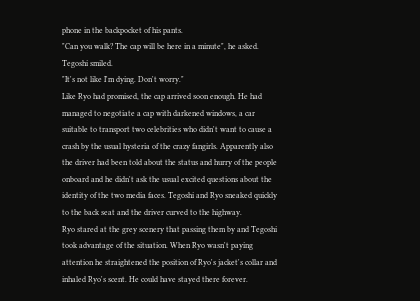phone in the backpocket of his pants.
"Can you walk? The cap will be here in a minute", he asked. Tegoshi smiled.
"It's not like I'm dying. Don't worry."
Like Ryo had promised, the cap arrived soon enough. He had managed to negotiate a cap with darkened windows, a car suitable to transport two celebrities who didn't want to cause a crash by the usual hysteria of the crazy fangirls. Apparently also the driver had been told about the status and hurry of the people onboard and he didn't ask the usual excited questions about the identity of the two media faces. Tegoshi and Ryo sneaked quickly to the back seat and the driver curved to the highway.
Ryo stared at the grey scenery that passing them by and Tegoshi took advantage of the situation. When Ryo wasn't paying attention he straightened the position of Ryo's jacket's collar and inhaled Ryo's scent. He could have stayed there forever.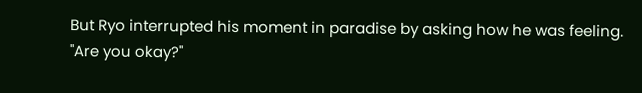But Ryo interrupted his moment in paradise by asking how he was feeling.
"Are you okay?"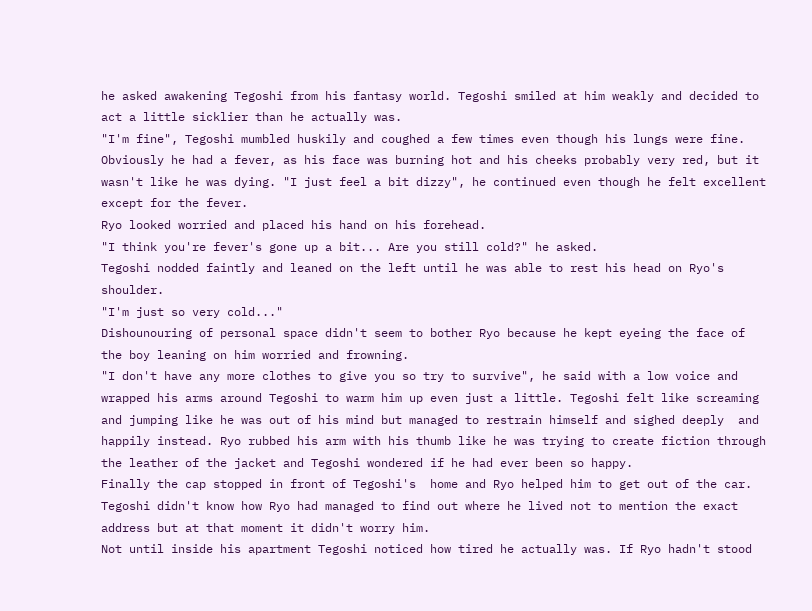he asked awakening Tegoshi from his fantasy world. Tegoshi smiled at him weakly and decided to act a little sicklier than he actually was.
"I'm fine", Tegoshi mumbled huskily and coughed a few times even though his lungs were fine. Obviously he had a fever, as his face was burning hot and his cheeks probably very red, but it wasn't like he was dying. "I just feel a bit dizzy", he continued even though he felt excellent except for the fever.
Ryo looked worried and placed his hand on his forehead.
"I think you're fever's gone up a bit... Are you still cold?" he asked.
Tegoshi nodded faintly and leaned on the left until he was able to rest his head on Ryo's shoulder.
"I'm just so very cold..."
Dishounouring of personal space didn't seem to bother Ryo because he kept eyeing the face of the boy leaning on him worried and frowning.
"I don't have any more clothes to give you so try to survive", he said with a low voice and wrapped his arms around Tegoshi to warm him up even just a little. Tegoshi felt like screaming and jumping like he was out of his mind but managed to restrain himself and sighed deeply  and happily instead. Ryo rubbed his arm with his thumb like he was trying to create fiction through the leather of the jacket and Tegoshi wondered if he had ever been so happy.
Finally the cap stopped in front of Tegoshi's  home and Ryo helped him to get out of the car. Tegoshi didn't know how Ryo had managed to find out where he lived not to mention the exact address but at that moment it didn't worry him.
Not until inside his apartment Tegoshi noticed how tired he actually was. If Ryo hadn't stood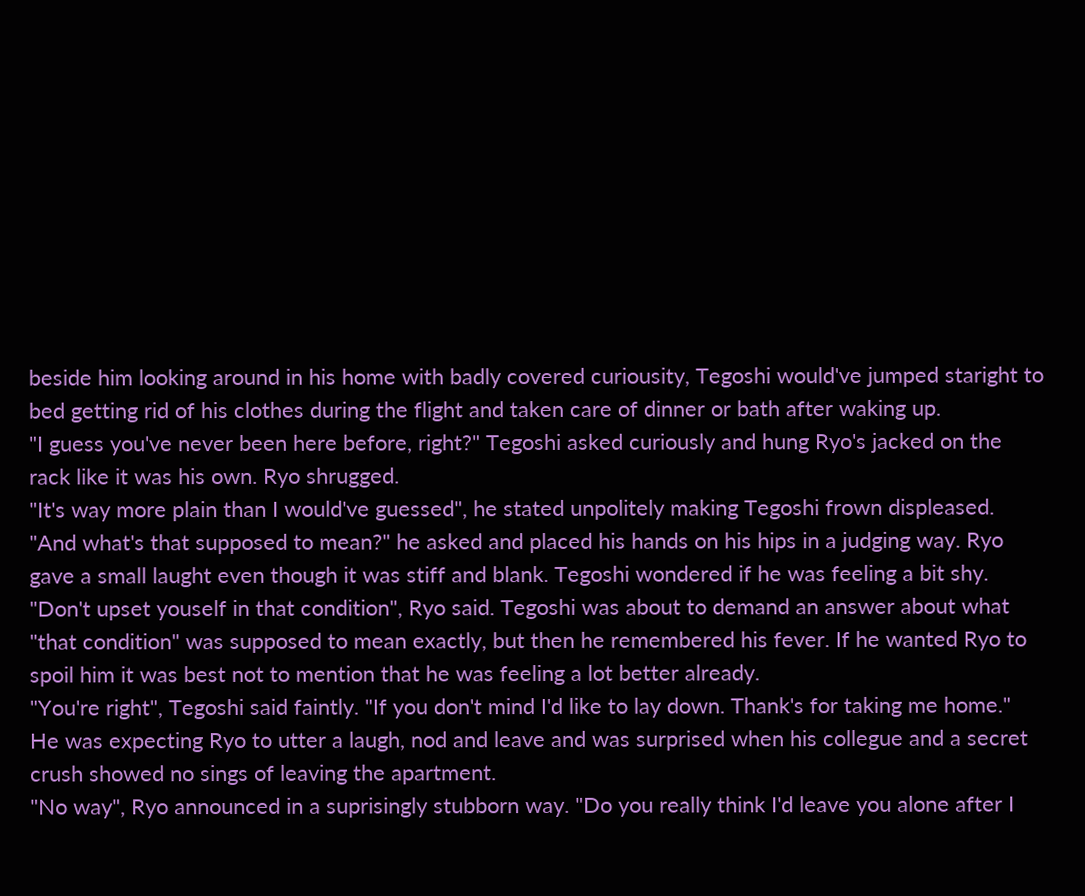beside him looking around in his home with badly covered curiousity, Tegoshi would've jumped staright to bed getting rid of his clothes during the flight and taken care of dinner or bath after waking up.
"I guess you've never been here before, right?" Tegoshi asked curiously and hung Ryo's jacked on the rack like it was his own. Ryo shrugged.
"It's way more plain than I would've guessed", he stated unpolitely making Tegoshi frown displeased.
"And what's that supposed to mean?" he asked and placed his hands on his hips in a judging way. Ryo gave a small laught even though it was stiff and blank. Tegoshi wondered if he was feeling a bit shy.
"Don't upset youself in that condition", Ryo said. Tegoshi was about to demand an answer about what "that condition" was supposed to mean exactly, but then he remembered his fever. If he wanted Ryo to spoil him it was best not to mention that he was feeling a lot better already.
"You're right", Tegoshi said faintly. "If you don't mind I'd like to lay down. Thank's for taking me home."
He was expecting Ryo to utter a laugh, nod and leave and was surprised when his collegue and a secret crush showed no sings of leaving the apartment.
"No way", Ryo announced in a suprisingly stubborn way. "Do you really think I'd leave you alone after I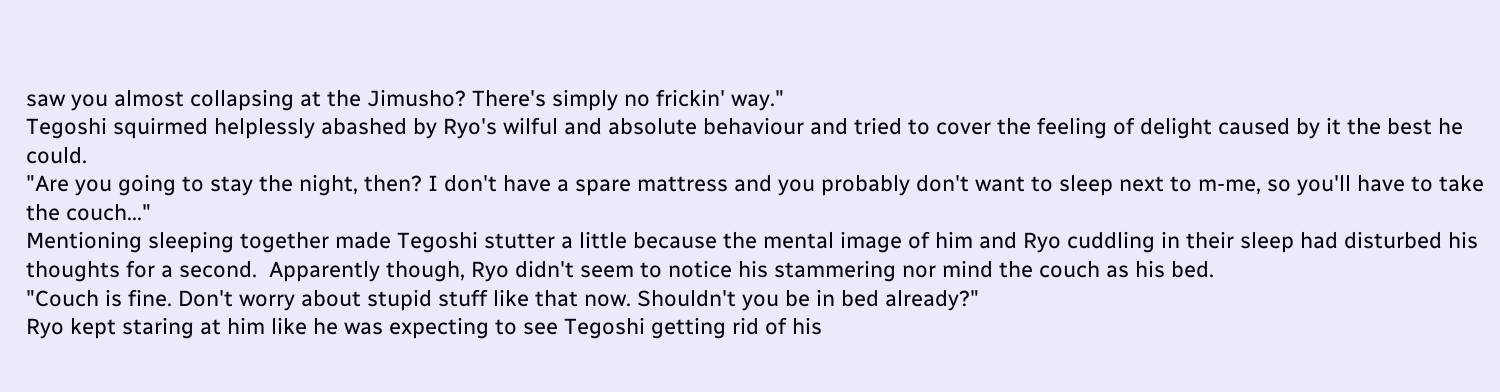saw you almost collapsing at the Jimusho? There's simply no frickin' way."
Tegoshi squirmed helplessly abashed by Ryo's wilful and absolute behaviour and tried to cover the feeling of delight caused by it the best he could.
"Are you going to stay the night, then? I don't have a spare mattress and you probably don't want to sleep next to m-me, so you'll have to take the couch..."
Mentioning sleeping together made Tegoshi stutter a little because the mental image of him and Ryo cuddling in their sleep had disturbed his thoughts for a second.  Apparently though, Ryo didn't seem to notice his stammering nor mind the couch as his bed.
"Couch is fine. Don't worry about stupid stuff like that now. Shouldn't you be in bed already?"
Ryo kept staring at him like he was expecting to see Tegoshi getting rid of his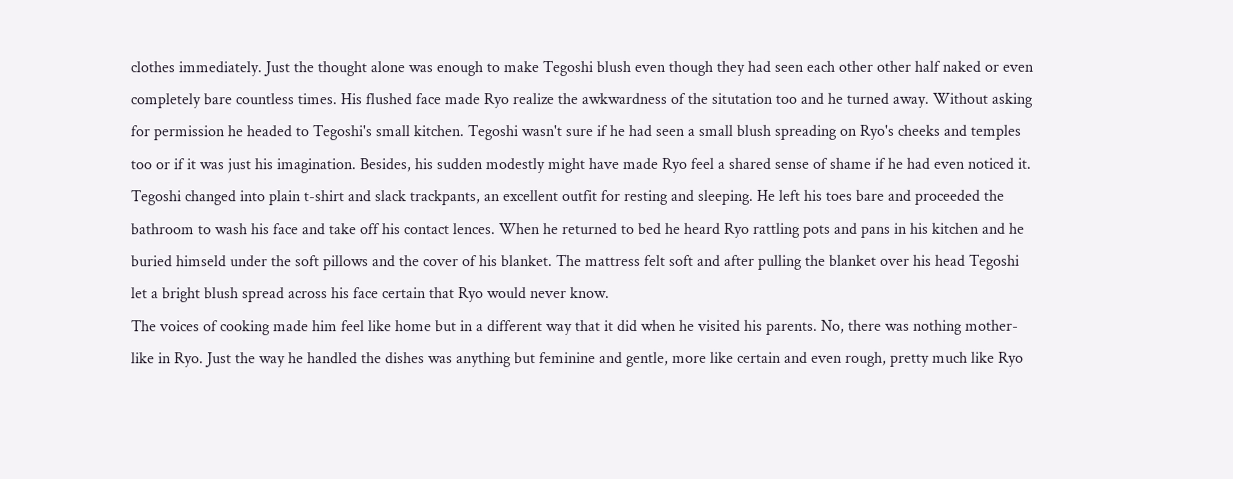clothes immediately. Just the thought alone was enough to make Tegoshi blush even though they had seen each other other half naked or even completely bare countless times. His flushed face made Ryo realize the awkwardness of the situtation too and he turned away. Without asking for permission he headed to Tegoshi's small kitchen. Tegoshi wasn't sure if he had seen a small blush spreading on Ryo's cheeks and temples too or if it was just his imagination. Besides, his sudden modestly might have made Ryo feel a shared sense of shame if he had even noticed it.
Tegoshi changed into plain t-shirt and slack trackpants, an excellent outfit for resting and sleeping. He left his toes bare and proceeded the bathroom to wash his face and take off his contact lences. When he returned to bed he heard Ryo rattling pots and pans in his kitchen and he buried himseld under the soft pillows and the cover of his blanket. The mattress felt soft and after pulling the blanket over his head Tegoshi let a bright blush spread across his face certain that Ryo would never know.
The voices of cooking made him feel like home but in a different way that it did when he visited his parents. No, there was nothing mother-like in Ryo. Just the way he handled the dishes was anything but feminine and gentle, more like certain and even rough, pretty much like Ryo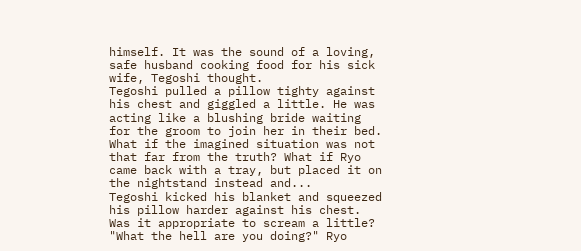himself. It was the sound of a loving, safe husband cooking food for his sick wife, Tegoshi thought.
Tegoshi pulled a pillow tighty against his chest and giggled a little. He was acting like a blushing bride waiting for the groom to join her in their bed. What if the imagined situation was not that far from the truth? What if Ryo came back with a tray, but placed it on the nightstand instead and...
Tegoshi kicked his blanket and squeezed his pillow harder against his chest. Was it appropriate to scream a little?
"What the hell are you doing?" Ryo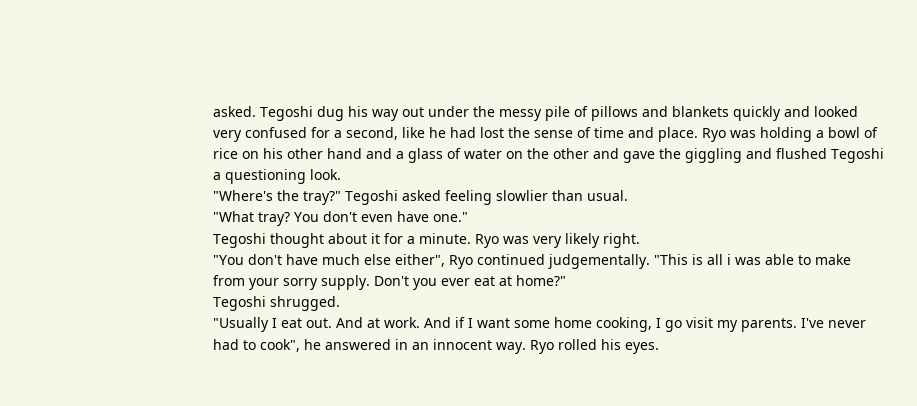asked. Tegoshi dug his way out under the messy pile of pillows and blankets quickly and looked very confused for a second, like he had lost the sense of time and place. Ryo was holding a bowl of rice on his other hand and a glass of water on the other and gave the giggling and flushed Tegoshi a questioning look.
"Where's the tray?" Tegoshi asked feeling slowlier than usual.
"What tray? You don't even have one."
Tegoshi thought about it for a minute. Ryo was very likely right.
"You don't have much else either", Ryo continued judgementally. "This is all i was able to make from your sorry supply. Don't you ever eat at home?"
Tegoshi shrugged.
"Usually I eat out. And at work. And if I want some home cooking, I go visit my parents. I've never had to cook", he answered in an innocent way. Ryo rolled his eyes.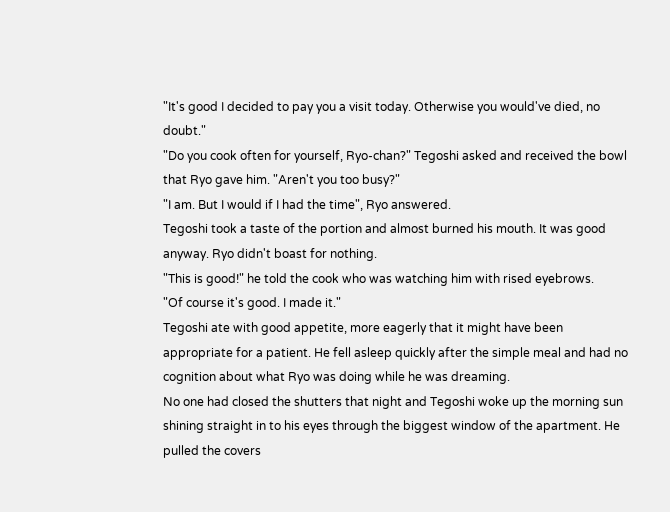"It's good I decided to pay you a visit today. Otherwise you would've died, no doubt."
"Do you cook often for yourself, Ryo-chan?" Tegoshi asked and received the bowl that Ryo gave him. "Aren't you too busy?"
"I am. But I would if I had the time", Ryo answered.
Tegoshi took a taste of the portion and almost burned his mouth. It was good anyway. Ryo didn't boast for nothing.
"This is good!" he told the cook who was watching him with rised eyebrows.
"Of course it's good. I made it."
Tegoshi ate with good appetite, more eagerly that it might have been appropriate for a patient. He fell asleep quickly after the simple meal and had no cognition about what Ryo was doing while he was dreaming.
No one had closed the shutters that night and Tegoshi woke up the morning sun shining straight in to his eyes through the biggest window of the apartment. He pulled the covers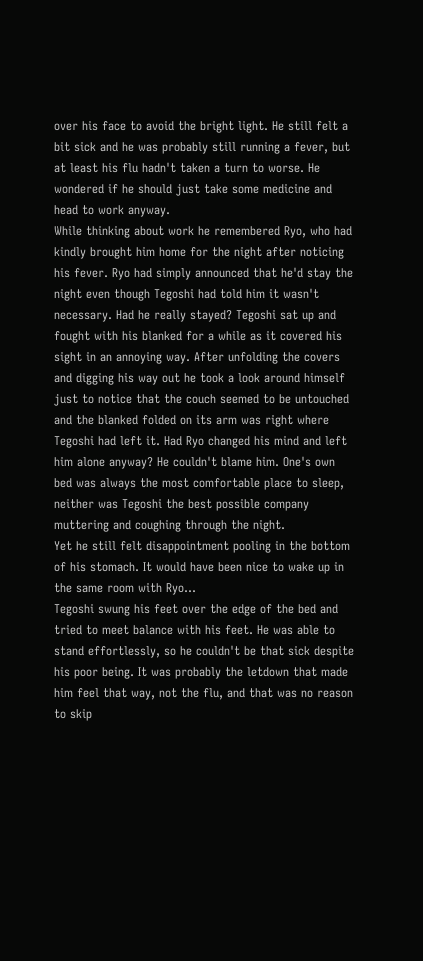over his face to avoid the bright light. He still felt a bit sick and he was probably still running a fever, but at least his flu hadn't taken a turn to worse. He wondered if he should just take some medicine and head to work anyway.
While thinking about work he remembered Ryo, who had kindly brought him home for the night after noticing his fever. Ryo had simply announced that he'd stay the night even though Tegoshi had told him it wasn't necessary. Had he really stayed? Tegoshi sat up and  fought with his blanked for a while as it covered his sight in an annoying way. After unfolding the covers and digging his way out he took a look around himself just to notice that the couch seemed to be untouched and the blanked folded on its arm was right where Tegoshi had left it. Had Ryo changed his mind and left him alone anyway? He couldn't blame him. One's own bed was always the most comfortable place to sleep, neither was Tegoshi the best possible company muttering and coughing through the night.
Yet he still felt disappointment pooling in the bottom of his stomach. It would have been nice to wake up in the same room with Ryo...
Tegoshi swung his feet over the edge of the bed and tried to meet balance with his feet. He was able to stand effortlessly, so he couldn't be that sick despite his poor being. It was probably the letdown that made him feel that way, not the flu, and that was no reason to skip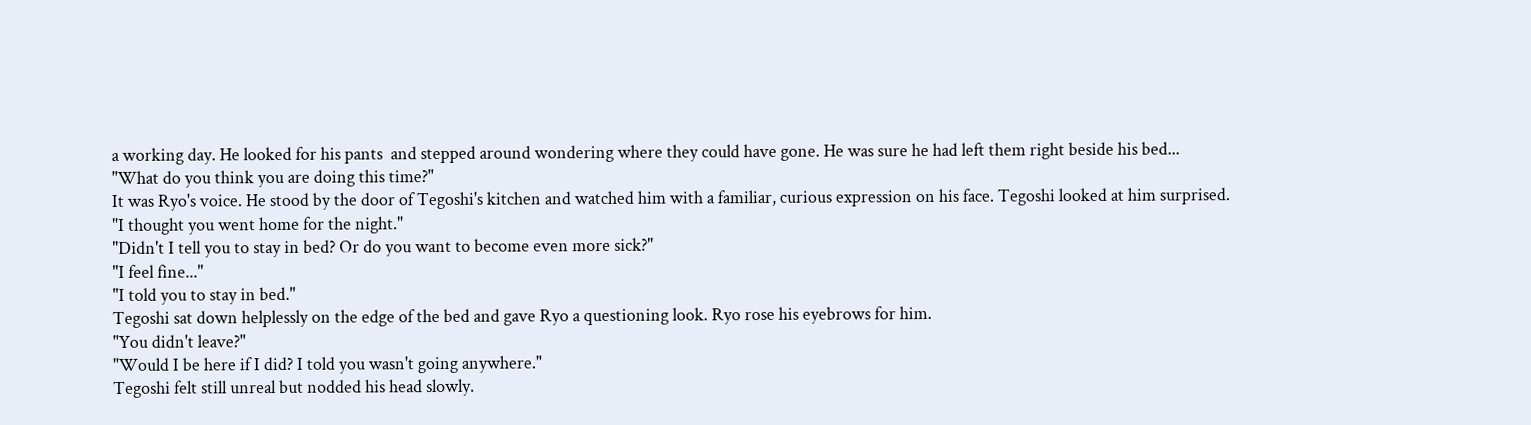a working day. He looked for his pants  and stepped around wondering where they could have gone. He was sure he had left them right beside his bed...
"What do you think you are doing this time?"
It was Ryo's voice. He stood by the door of Tegoshi's kitchen and watched him with a familiar, curious expression on his face. Tegoshi looked at him surprised.
"I thought you went home for the night."
"Didn't I tell you to stay in bed? Or do you want to become even more sick?"
"I feel fine..."
"I told you to stay in bed."
Tegoshi sat down helplessly on the edge of the bed and gave Ryo a questioning look. Ryo rose his eyebrows for him.
"You didn't leave?"
"Would I be here if I did? I told you wasn't going anywhere."
Tegoshi felt still unreal but nodded his head slowly.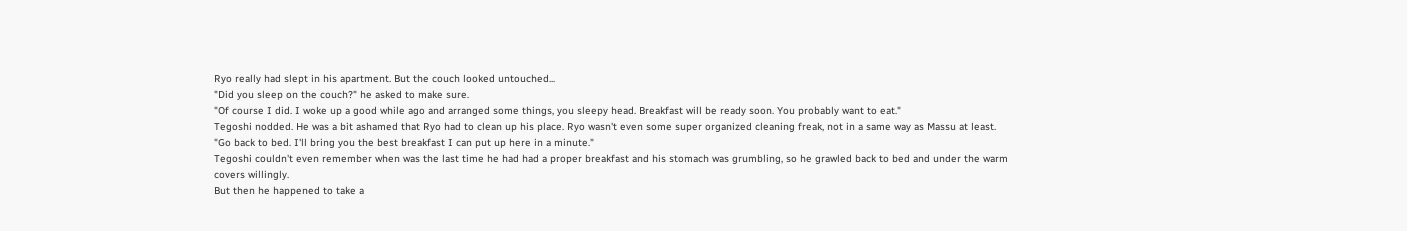Ryo really had slept in his apartment. But the couch looked untouched...
"Did you sleep on the couch?" he asked to make sure.
"Of course I did. I woke up a good while ago and arranged some things, you sleepy head. Breakfast will be ready soon. You probably want to eat."
Tegoshi nodded. He was a bit ashamed that Ryo had to clean up his place. Ryo wasn't even some super organized cleaning freak, not in a same way as Massu at least.
"Go back to bed. I'll bring you the best breakfast I can put up here in a minute."
Tegoshi couldn't even remember when was the last time he had had a proper breakfast and his stomach was grumbling, so he grawled back to bed and under the warm covers willingly.
But then he happened to take a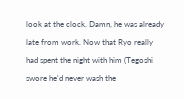look at the clock. Damn, he was already late from work. Now that Ryo really had spent the night with him (Tegoshi swore he'd never wash the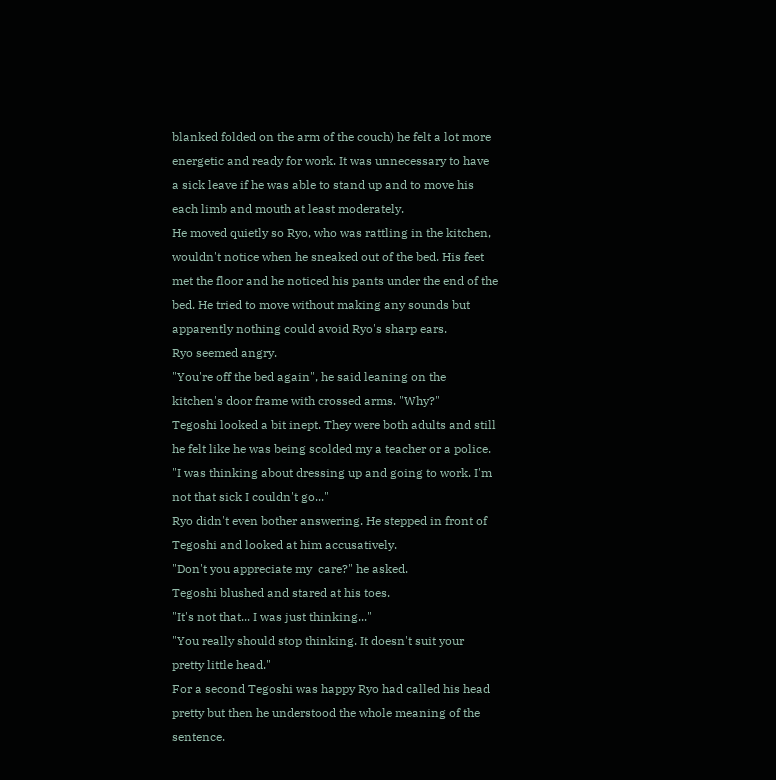blanked folded on the arm of the couch) he felt a lot more energetic and ready for work. It was unnecessary to have a sick leave if he was able to stand up and to move his each limb and mouth at least moderately.
He moved quietly so Ryo, who was rattling in the kitchen, wouldn't notice when he sneaked out of the bed. His feet met the floor and he noticed his pants under the end of the bed. He tried to move without making any sounds but apparently nothing could avoid Ryo's sharp ears.
Ryo seemed angry.
"You're off the bed again", he said leaning on the kitchen's door frame with crossed arms. "Why?"
Tegoshi looked a bit inept. They were both adults and still he felt like he was being scolded my a teacher or a police.
"I was thinking about dressing up and going to work. I'm not that sick I couldn't go..."
Ryo didn't even bother answering. He stepped in front of Tegoshi and looked at him accusatively.
"Don't you appreciate my  care?" he asked.
Tegoshi blushed and stared at his toes.
"It's not that... I was just thinking..."
"You really should stop thinking. It doesn't suit your pretty little head."
For a second Tegoshi was happy Ryo had called his head pretty but then he understood the whole meaning of the sentence.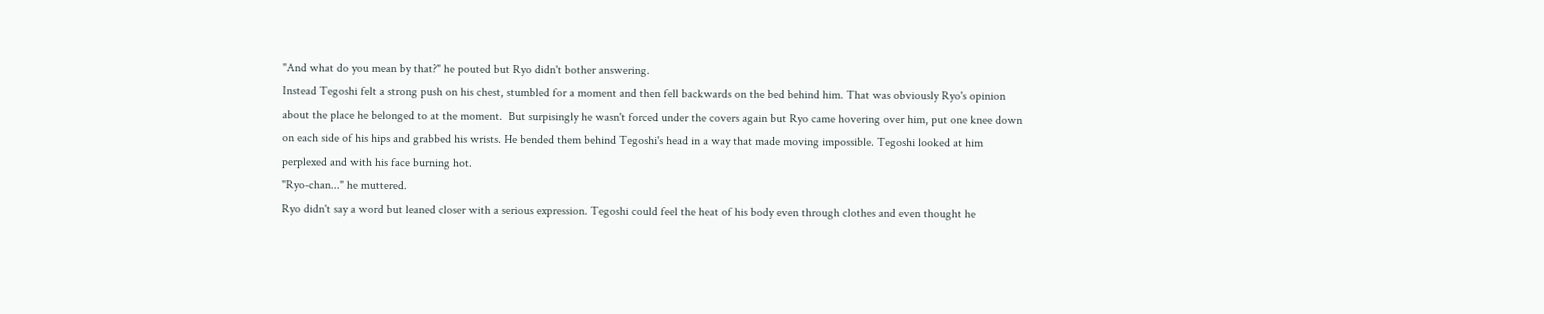"And what do you mean by that?" he pouted but Ryo didn't bother answering.
Instead Tegoshi felt a strong push on his chest, stumbled for a moment and then fell backwards on the bed behind him. That was obviously Ryo's opinion about the place he belonged to at the moment.  But surpisingly he wasn't forced under the covers again but Ryo came hovering over him, put one knee down on each side of his hips and grabbed his wrists. He bended them behind Tegoshi's head in a way that made moving impossible. Tegoshi looked at him perplexed and with his face burning hot.
"Ryo-chan..." he muttered.
Ryo didn't say a word but leaned closer with a serious expression. Tegoshi could feel the heat of his body even through clothes and even thought he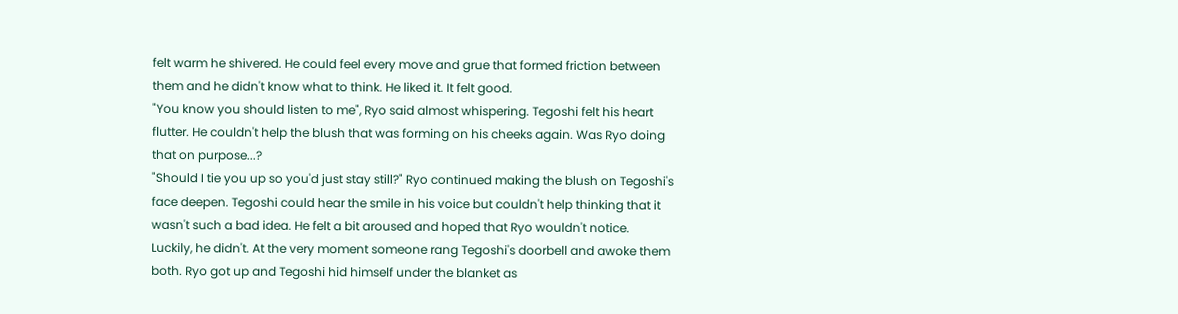felt warm he shivered. He could feel every move and grue that formed friction between them and he didn't know what to think. He liked it. It felt good.
"You know you should listen to me", Ryo said almost whispering. Tegoshi felt his heart flutter. He couldn't help the blush that was forming on his cheeks again. Was Ryo doing that on purpose...?
"Should I tie you up so you'd just stay still?" Ryo continued making the blush on Tegoshi's face deepen. Tegoshi could hear the smile in his voice but couldn't help thinking that it wasn't such a bad idea. He felt a bit aroused and hoped that Ryo wouldn't notice.
Luckily, he didn't. At the very moment someone rang Tegoshi's doorbell and awoke them both. Ryo got up and Tegoshi hid himself under the blanket as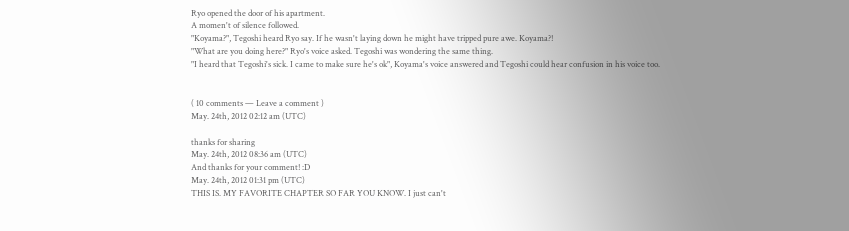Ryo opened the door of his apartment.
A momen't of silence followed.
"Koyama?", Tegoshi heard Ryo say. If he wasn't laying down he might have tripped pure awe. Koyama?!
"What are you doing here?" Ryo's voice asked. Tegoshi was wondering the same thing.
"I heard that Tegoshi's sick. I came to make sure he's ok", Koyama's voice answered and Tegoshi could hear confusion in his voice too.


( 10 comments — Leave a comment )
May. 24th, 2012 02:12 am (UTC)

thanks for sharing
May. 24th, 2012 08:36 am (UTC)
And thanks for your comment! :D
May. 24th, 2012 01:31 pm (UTC)
THIS IS. MY FAVORITE CHAPTER SO FAR YOU KNOW. I just can't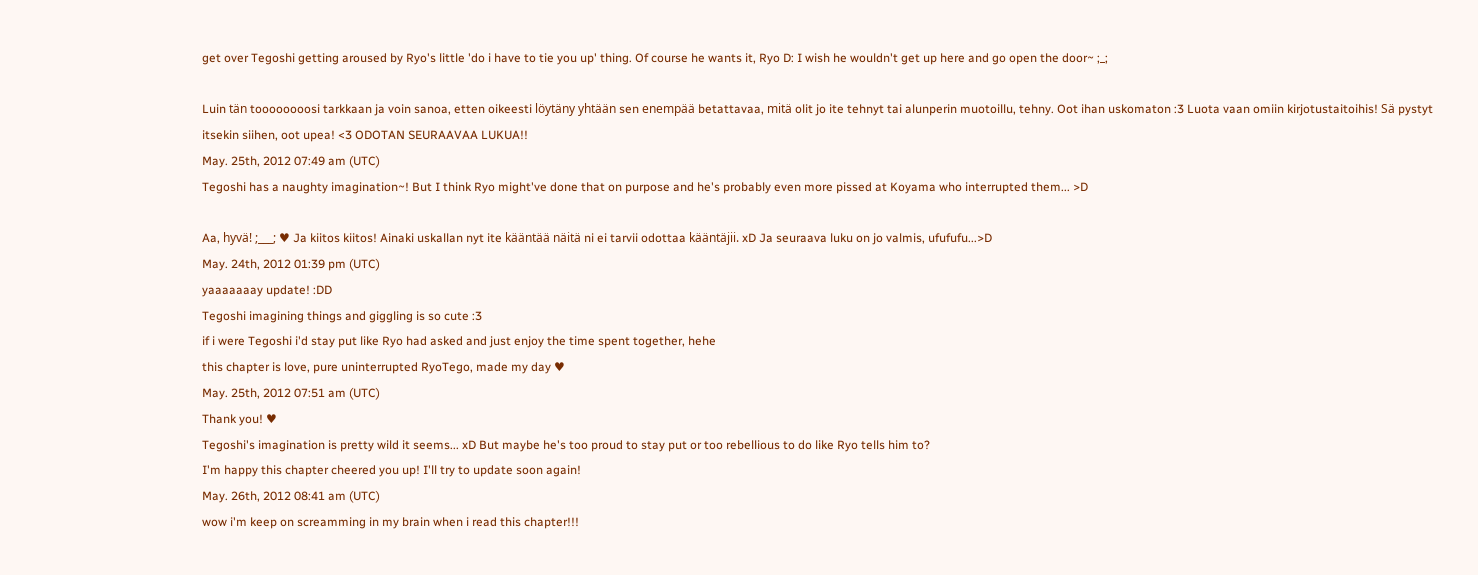get over Tegoshi getting aroused by Ryo's little 'do i have to tie you up' thing. Of course he wants it, Ryo D: I wish he wouldn't get up here and go open the door~ ;_;

Luin tän toooooooosi tarkkaan ja voin sanoa, etten oikeesti löytäny yhtään sen enempää betattavaa, mitä olit jo ite tehnyt tai alunperin muotoillu, tehny. Oot ihan uskomaton :3 Luota vaan omiin kirjotustaitoihis! Sä pystyt itsekin siihen, oot upea! <3 ODOTAN SEURAAVAA LUKUA!!
May. 25th, 2012 07:49 am (UTC)
Tegoshi has a naughty imagination~! But I think Ryo might've done that on purpose and he's probably even more pissed at Koyama who interrupted them... >D

Aa, hyvä! ;___; ♥ Ja kiitos kiitos! Ainaki uskallan nyt ite kääntää näitä ni ei tarvii odottaa kääntäjii. xD Ja seuraava luku on jo valmis, ufufufu...>D
May. 24th, 2012 01:39 pm (UTC)
yaaaaaaay update! :DD
Tegoshi imagining things and giggling is so cute :3
if i were Tegoshi i'd stay put like Ryo had asked and just enjoy the time spent together, hehe
this chapter is love, pure uninterrupted RyoTego, made my day ♥
May. 25th, 2012 07:51 am (UTC)
Thank you! ♥
Tegoshi's imagination is pretty wild it seems... xD But maybe he's too proud to stay put or too rebellious to do like Ryo tells him to?
I'm happy this chapter cheered you up! I'll try to update soon again!
May. 26th, 2012 08:41 am (UTC)
wow i'm keep on screamming in my brain when i read this chapter!!!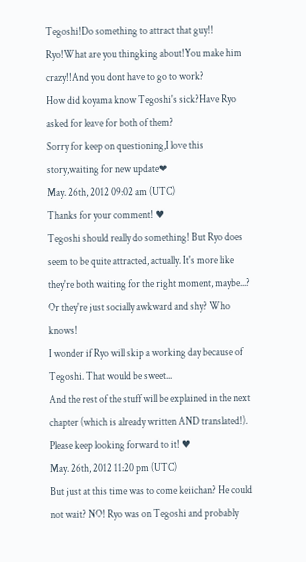Tegoshi!Do something to attract that guy!!
Ryo!What are you thingking about!You make him crazy!!And you dont have to go to work?
How did koyama know Tegoshi's sick?Have Ryo asked for leave for both of them?
Sorry for keep on questioning,I love this story,waiting for new update❤
May. 26th, 2012 09:02 am (UTC)
Thanks for your comment! ♥
Tegoshi should really do something! But Ryo does seem to be quite attracted, actually. It's more like they're both waiting for the right moment, maybe...? Or they're just socially awkward and shy? Who knows!
I wonder if Ryo will skip a working day because of Tegoshi. That would be sweet...
And the rest of the stuff will be explained in the next chapter (which is already written AND translated!). Please keep looking forward to it! ♥
May. 26th, 2012 11:20 pm (UTC)
But just at this time was to come keiichan? He could not wait? NO! Ryo was on Tegoshi and probably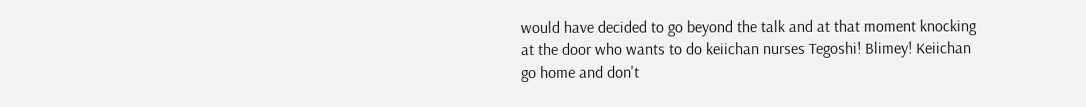would have decided to go beyond the talk and at that moment knocking at the door who wants to do keiichan nurses Tegoshi! Blimey! Keiichan go home and don't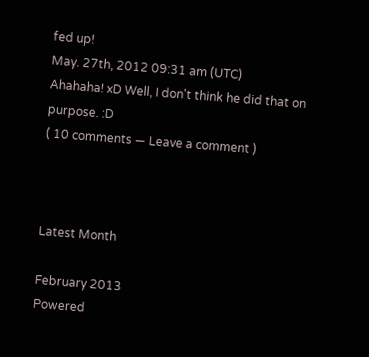fed up!
May. 27th, 2012 09:31 am (UTC)
Ahahaha! xD Well, I don't think he did that on purpose. :D
( 10 comments — Leave a comment )



Latest Month

February 2013
Powered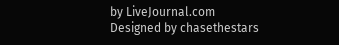by LiveJournal.com
Designed by chasethestars